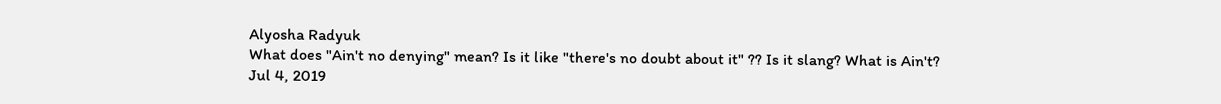Alyosha Radyuk
What does "Ain't no denying" mean? Is it like "there's no doubt about it" ?? Is it slang? What is Ain't?
Jul 4, 2019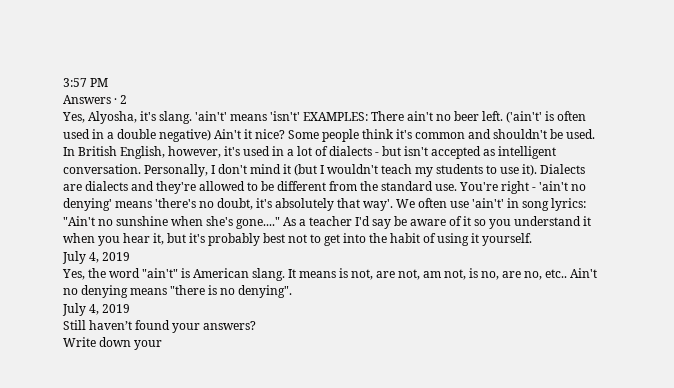3:57 PM
Answers · 2
Yes, Alyosha, it's slang. 'ain't' means 'isn't' EXAMPLES: There ain't no beer left. ('ain't' is often used in a double negative) Ain't it nice? Some people think it's common and shouldn't be used. In British English, however, it's used in a lot of dialects - but isn't accepted as intelligent conversation. Personally, I don't mind it (but I wouldn't teach my students to use it). Dialects are dialects and they're allowed to be different from the standard use. You're right - 'ain't no denying' means 'there's no doubt, it's absolutely that way'. We often use 'ain't' in song lyrics: "Ain't no sunshine when she's gone...." As a teacher I'd say be aware of it so you understand it when you hear it, but it's probably best not to get into the habit of using it yourself.
July 4, 2019
Yes, the word "ain't" is American slang. It means is not, are not, am not, is no, are no, etc.. Ain't no denying means "there is no denying".
July 4, 2019
Still haven’t found your answers?
Write down your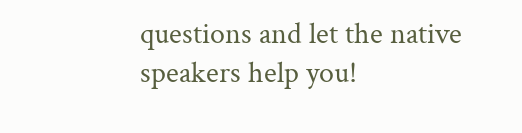questions and let the native speakers help you!